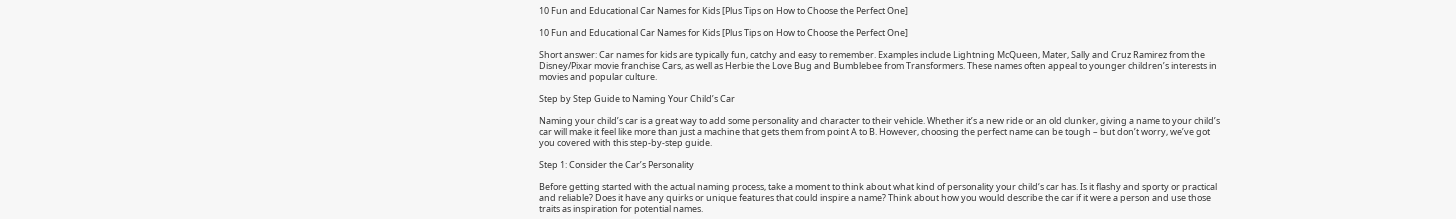10 Fun and Educational Car Names for Kids [Plus Tips on How to Choose the Perfect One]

10 Fun and Educational Car Names for Kids [Plus Tips on How to Choose the Perfect One]

Short answer: Car names for kids are typically fun, catchy and easy to remember. Examples include Lightning McQueen, Mater, Sally and Cruz Ramirez from the Disney/Pixar movie franchise Cars, as well as Herbie the Love Bug and Bumblebee from Transformers. These names often appeal to younger children’s interests in movies and popular culture.

Step by Step Guide to Naming Your Child’s Car

Naming your child’s car is a great way to add some personality and character to their vehicle. Whether it’s a new ride or an old clunker, giving a name to your child’s car will make it feel like more than just a machine that gets them from point A to B. However, choosing the perfect name can be tough – but don’t worry, we’ve got you covered with this step-by-step guide.

Step 1: Consider the Car’s Personality

Before getting started with the actual naming process, take a moment to think about what kind of personality your child‘s car has. Is it flashy and sporty or practical and reliable? Does it have any quirks or unique features that could inspire a name? Think about how you would describe the car if it were a person and use those traits as inspiration for potential names.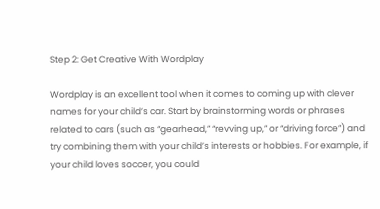Step 2: Get Creative With Wordplay

Wordplay is an excellent tool when it comes to coming up with clever names for your child’s car. Start by brainstorming words or phrases related to cars (such as “gearhead,” “revving up,” or “driving force”) and try combining them with your child’s interests or hobbies. For example, if your child loves soccer, you could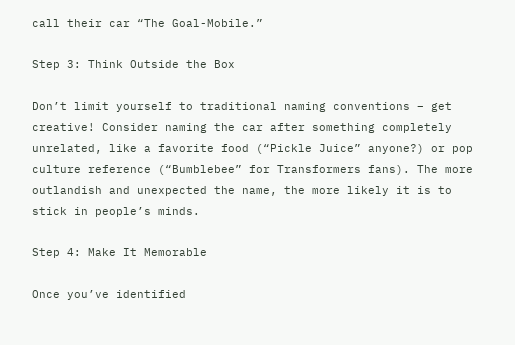call their car “The Goal-Mobile.”

Step 3: Think Outside the Box

Don’t limit yourself to traditional naming conventions – get creative! Consider naming the car after something completely unrelated, like a favorite food (“Pickle Juice” anyone?) or pop culture reference (“Bumblebee” for Transformers fans). The more outlandish and unexpected the name, the more likely it is to stick in people’s minds.

Step 4: Make It Memorable

Once you’ve identified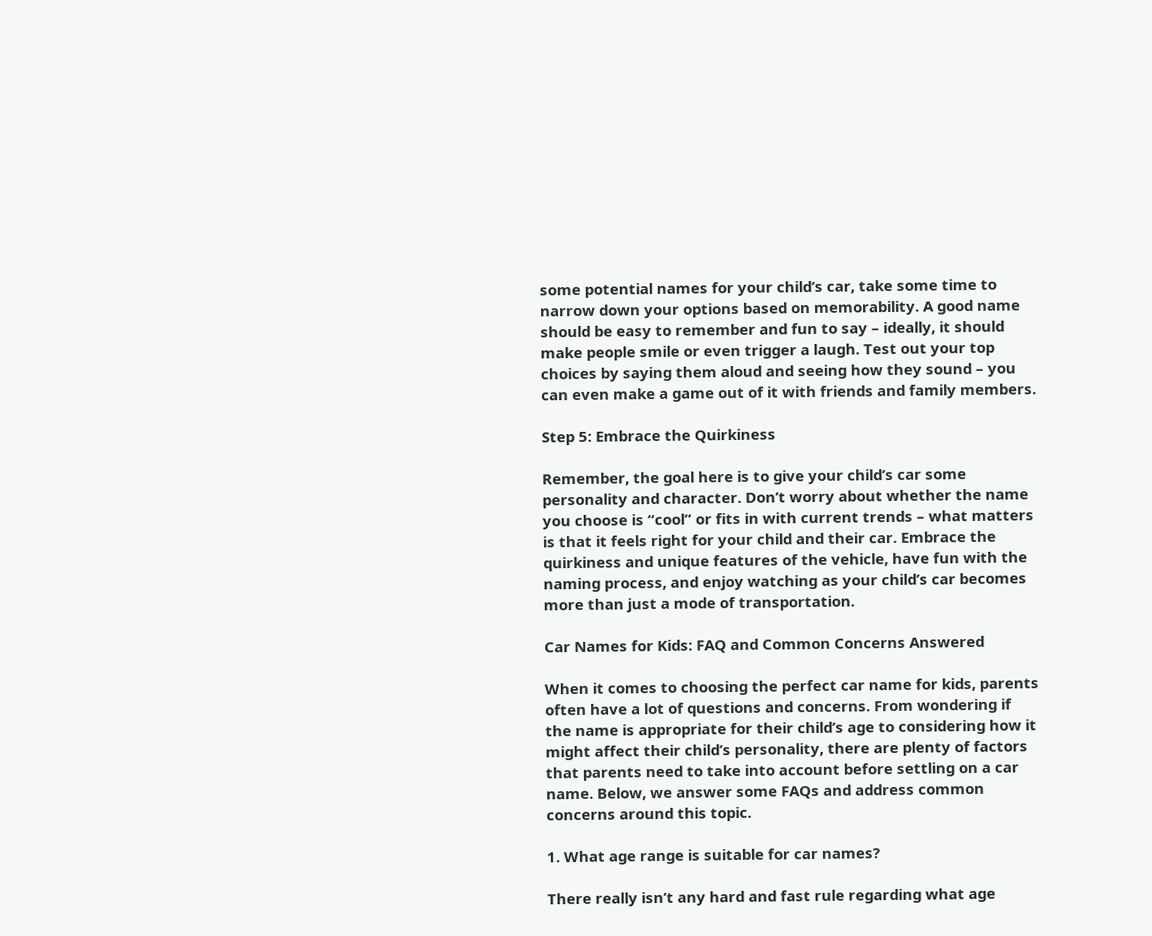some potential names for your child’s car, take some time to narrow down your options based on memorability. A good name should be easy to remember and fun to say – ideally, it should make people smile or even trigger a laugh. Test out your top choices by saying them aloud and seeing how they sound – you can even make a game out of it with friends and family members.

Step 5: Embrace the Quirkiness

Remember, the goal here is to give your child’s car some personality and character. Don’t worry about whether the name you choose is “cool” or fits in with current trends – what matters is that it feels right for your child and their car. Embrace the quirkiness and unique features of the vehicle, have fun with the naming process, and enjoy watching as your child’s car becomes more than just a mode of transportation.

Car Names for Kids: FAQ and Common Concerns Answered

When it comes to choosing the perfect car name for kids, parents often have a lot of questions and concerns. From wondering if the name is appropriate for their child’s age to considering how it might affect their child’s personality, there are plenty of factors that parents need to take into account before settling on a car name. Below, we answer some FAQs and address common concerns around this topic.

1. What age range is suitable for car names?

There really isn’t any hard and fast rule regarding what age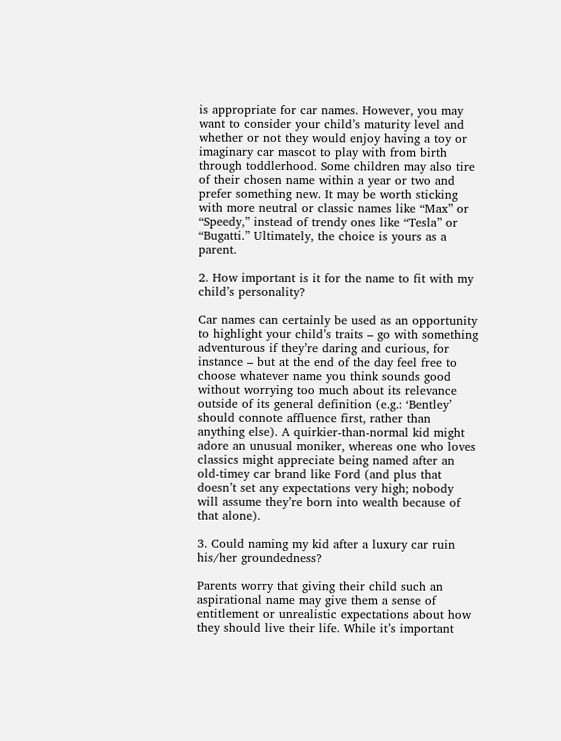is appropriate for car names. However, you may want to consider your child’s maturity level and whether or not they would enjoy having a toy or imaginary car mascot to play with from birth through toddlerhood. Some children may also tire of their chosen name within a year or two and prefer something new. It may be worth sticking with more neutral or classic names like “Max” or “Speedy,” instead of trendy ones like “Tesla” or “Bugatti.” Ultimately, the choice is yours as a parent.

2. How important is it for the name to fit with my child’s personality?

Car names can certainly be used as an opportunity to highlight your child’s traits – go with something adventurous if they’re daring and curious, for instance – but at the end of the day feel free to choose whatever name you think sounds good without worrying too much about its relevance outside of its general definition (e.g.: ‘Bentley’ should connote affluence first, rather than anything else). A quirkier-than-normal kid might adore an unusual moniker, whereas one who loves classics might appreciate being named after an old-timey car brand like Ford (and plus that doesn’t set any expectations very high; nobody will assume they’re born into wealth because of that alone).

3. Could naming my kid after a luxury car ruin his/her groundedness?

Parents worry that giving their child such an aspirational name may give them a sense of entitlement or unrealistic expectations about how they should live their life. While it’s important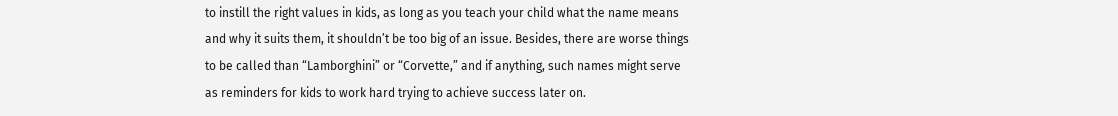to instill the right values in kids, as long as you teach your child what the name means and why it suits them, it shouldn’t be too big of an issue. Besides, there are worse things to be called than “Lamborghini” or “Corvette,” and if anything, such names might serve as reminders for kids to work hard trying to achieve success later on.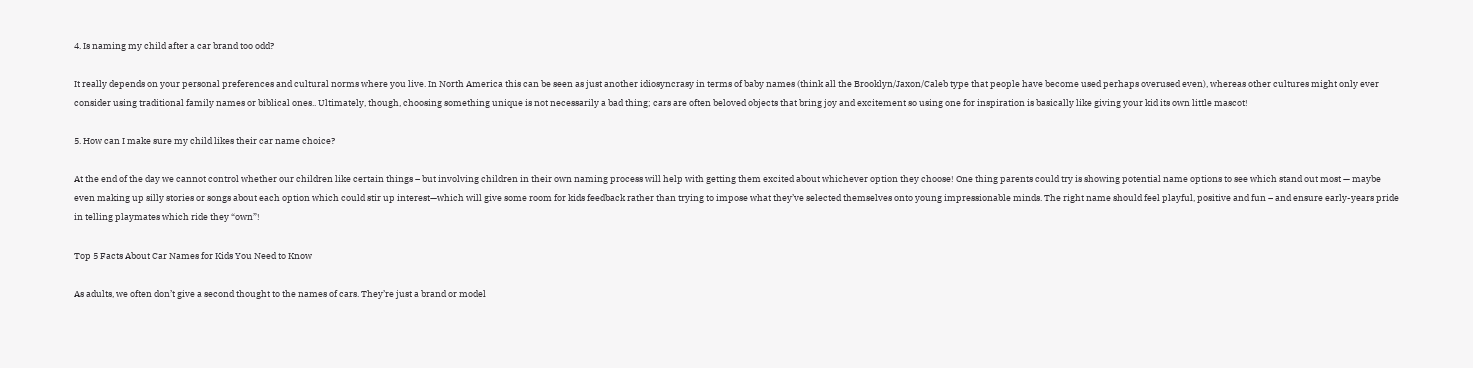4. Is naming my child after a car brand too odd?

It really depends on your personal preferences and cultural norms where you live. In North America this can be seen as just another idiosyncrasy in terms of baby names (think all the Brooklyn/Jaxon/Caleb type that people have become used perhaps overused even), whereas other cultures might only ever consider using traditional family names or biblical ones.. Ultimately, though, choosing something unique is not necessarily a bad thing; cars are often beloved objects that bring joy and excitement so using one for inspiration is basically like giving your kid its own little mascot!

5. How can I make sure my child likes their car name choice?

At the end of the day we cannot control whether our children like certain things – but involving children in their own naming process will help with getting them excited about whichever option they choose! One thing parents could try is showing potential name options to see which stand out most — maybe even making up silly stories or songs about each option which could stir up interest—which will give some room for kids feedback rather than trying to impose what they’ve selected themselves onto young impressionable minds. The right name should feel playful, positive and fun – and ensure early-years pride in telling playmates which ride they “own”!

Top 5 Facts About Car Names for Kids You Need to Know

As adults, we often don’t give a second thought to the names of cars. They’re just a brand or model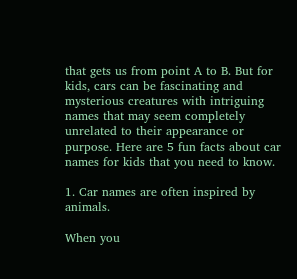that gets us from point A to B. But for kids, cars can be fascinating and mysterious creatures with intriguing names that may seem completely unrelated to their appearance or purpose. Here are 5 fun facts about car names for kids that you need to know.

1. Car names are often inspired by animals.

When you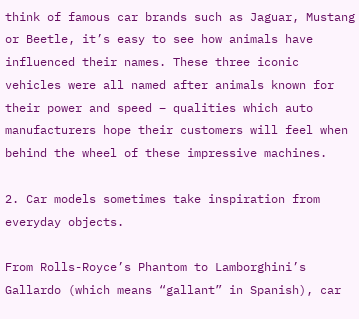think of famous car brands such as Jaguar, Mustang or Beetle, it’s easy to see how animals have influenced their names. These three iconic vehicles were all named after animals known for their power and speed – qualities which auto manufacturers hope their customers will feel when behind the wheel of these impressive machines.

2. Car models sometimes take inspiration from everyday objects.

From Rolls-Royce’s Phantom to Lamborghini’s Gallardo (which means “gallant” in Spanish), car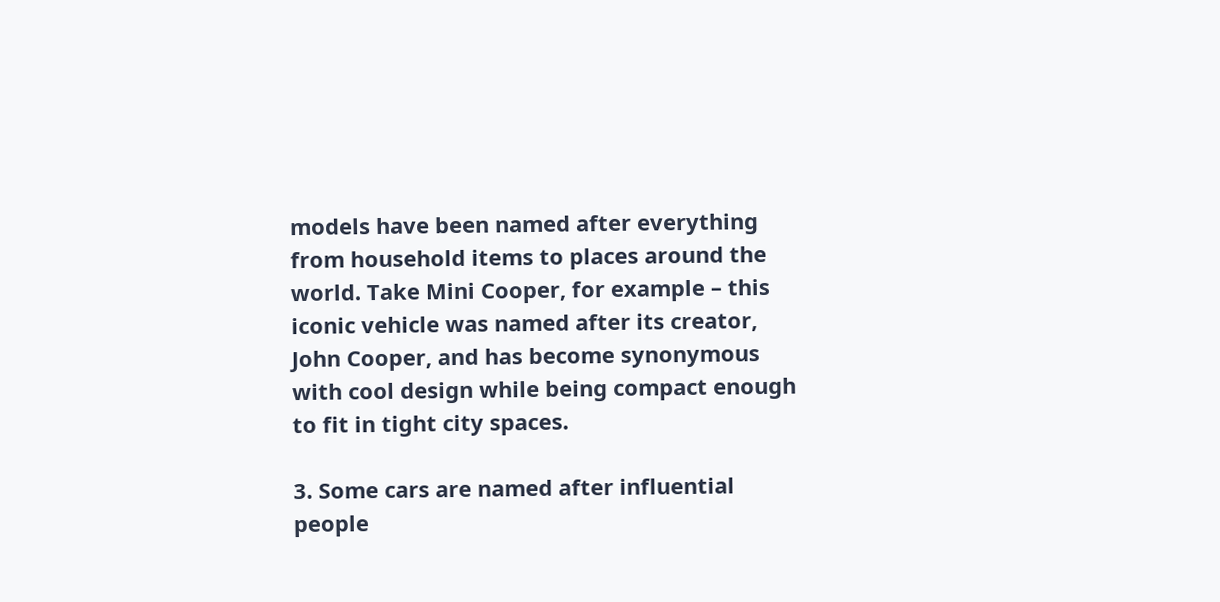models have been named after everything from household items to places around the world. Take Mini Cooper, for example – this iconic vehicle was named after its creator, John Cooper, and has become synonymous with cool design while being compact enough to fit in tight city spaces.

3. Some cars are named after influential people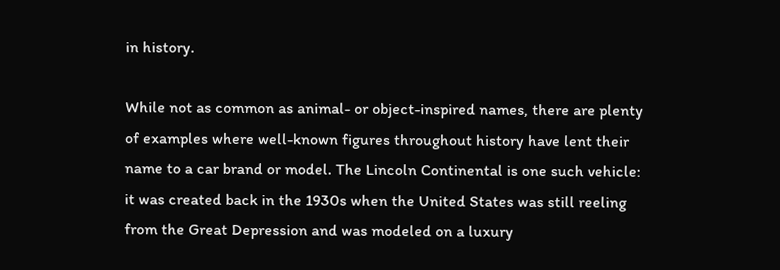in history.

While not as common as animal- or object-inspired names, there are plenty of examples where well-known figures throughout history have lent their name to a car brand or model. The Lincoln Continental is one such vehicle: it was created back in the 1930s when the United States was still reeling from the Great Depression and was modeled on a luxury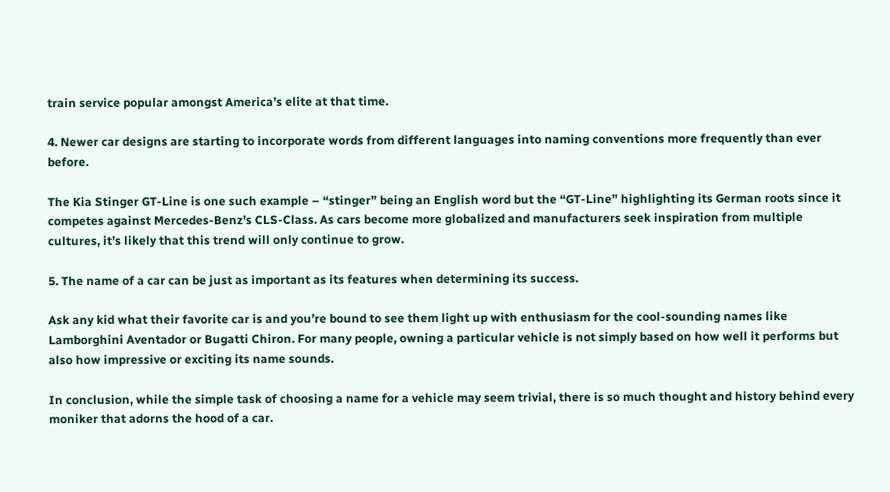train service popular amongst America’s elite at that time.

4. Newer car designs are starting to incorporate words from different languages into naming conventions more frequently than ever before.

The Kia Stinger GT-Line is one such example – “stinger” being an English word but the “GT-Line” highlighting its German roots since it competes against Mercedes-Benz’s CLS-Class. As cars become more globalized and manufacturers seek inspiration from multiple cultures, it’s likely that this trend will only continue to grow.

5. The name of a car can be just as important as its features when determining its success.

Ask any kid what their favorite car is and you’re bound to see them light up with enthusiasm for the cool-sounding names like Lamborghini Aventador or Bugatti Chiron. For many people, owning a particular vehicle is not simply based on how well it performs but also how impressive or exciting its name sounds.

In conclusion, while the simple task of choosing a name for a vehicle may seem trivial, there is so much thought and history behind every moniker that adorns the hood of a car.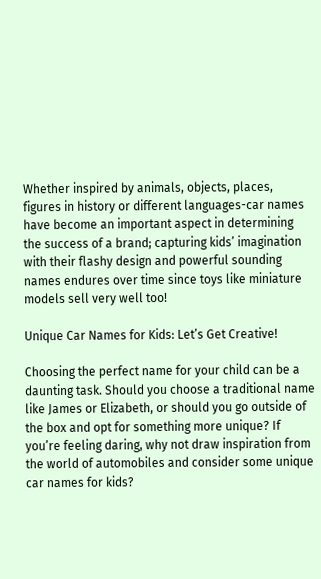Whether inspired by animals, objects, places, figures in history or different languages-car names have become an important aspect in determining the success of a brand; capturing kids’ imagination with their flashy design and powerful sounding names endures over time since toys like miniature models sell very well too!

Unique Car Names for Kids: Let’s Get Creative!

Choosing the perfect name for your child can be a daunting task. Should you choose a traditional name like James or Elizabeth, or should you go outside of the box and opt for something more unique? If you’re feeling daring, why not draw inspiration from the world of automobiles and consider some unique car names for kids?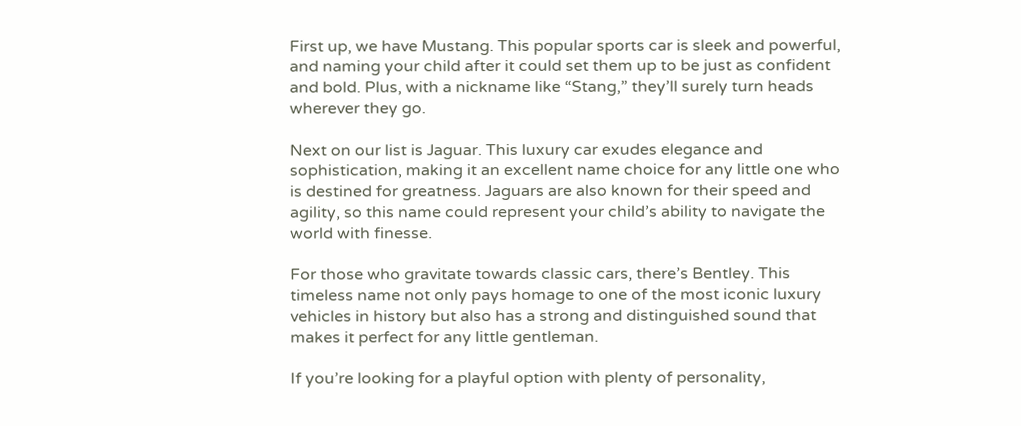First up, we have Mustang. This popular sports car is sleek and powerful, and naming your child after it could set them up to be just as confident and bold. Plus, with a nickname like “Stang,” they’ll surely turn heads wherever they go.

Next on our list is Jaguar. This luxury car exudes elegance and sophistication, making it an excellent name choice for any little one who is destined for greatness. Jaguars are also known for their speed and agility, so this name could represent your child’s ability to navigate the world with finesse.

For those who gravitate towards classic cars, there’s Bentley. This timeless name not only pays homage to one of the most iconic luxury vehicles in history but also has a strong and distinguished sound that makes it perfect for any little gentleman.

If you’re looking for a playful option with plenty of personality,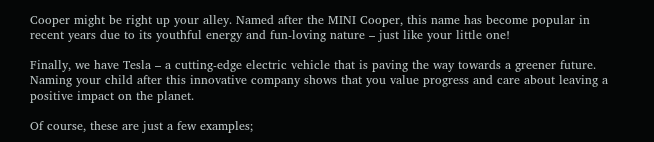Cooper might be right up your alley. Named after the MINI Cooper, this name has become popular in recent years due to its youthful energy and fun-loving nature – just like your little one!

Finally, we have Tesla – a cutting-edge electric vehicle that is paving the way towards a greener future. Naming your child after this innovative company shows that you value progress and care about leaving a positive impact on the planet.

Of course, these are just a few examples;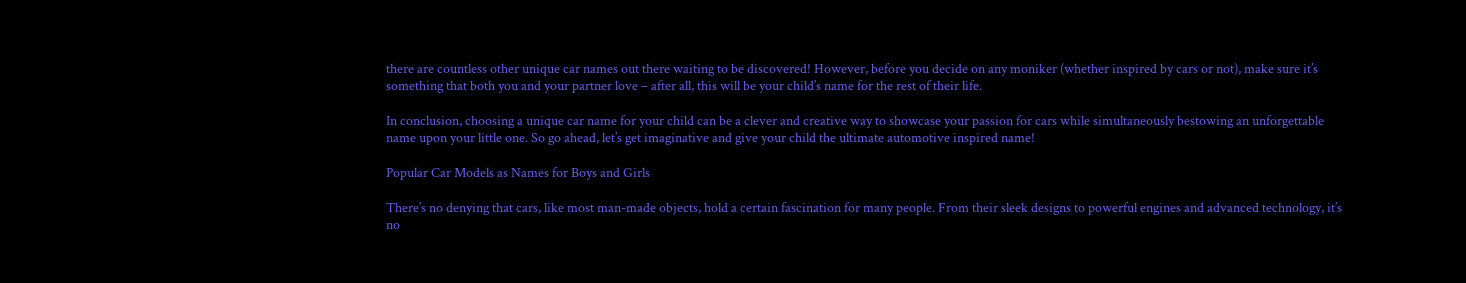there are countless other unique car names out there waiting to be discovered! However, before you decide on any moniker (whether inspired by cars or not), make sure it’s something that both you and your partner love – after all, this will be your child’s name for the rest of their life.

In conclusion, choosing a unique car name for your child can be a clever and creative way to showcase your passion for cars while simultaneously bestowing an unforgettable name upon your little one. So go ahead, let’s get imaginative and give your child the ultimate automotive inspired name!

Popular Car Models as Names for Boys and Girls

There’s no denying that cars, like most man-made objects, hold a certain fascination for many people. From their sleek designs to powerful engines and advanced technology, it’s no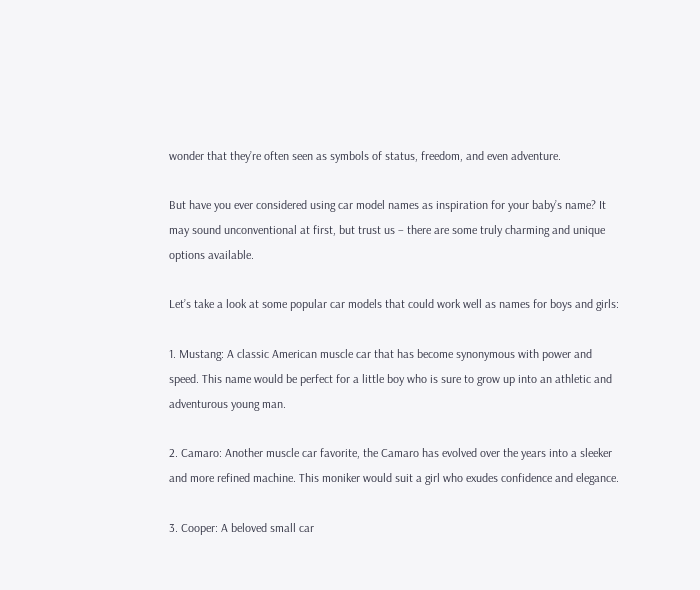wonder that they’re often seen as symbols of status, freedom, and even adventure.

But have you ever considered using car model names as inspiration for your baby’s name? It may sound unconventional at first, but trust us – there are some truly charming and unique options available.

Let’s take a look at some popular car models that could work well as names for boys and girls:

1. Mustang: A classic American muscle car that has become synonymous with power and speed. This name would be perfect for a little boy who is sure to grow up into an athletic and adventurous young man.

2. Camaro: Another muscle car favorite, the Camaro has evolved over the years into a sleeker and more refined machine. This moniker would suit a girl who exudes confidence and elegance.

3. Cooper: A beloved small car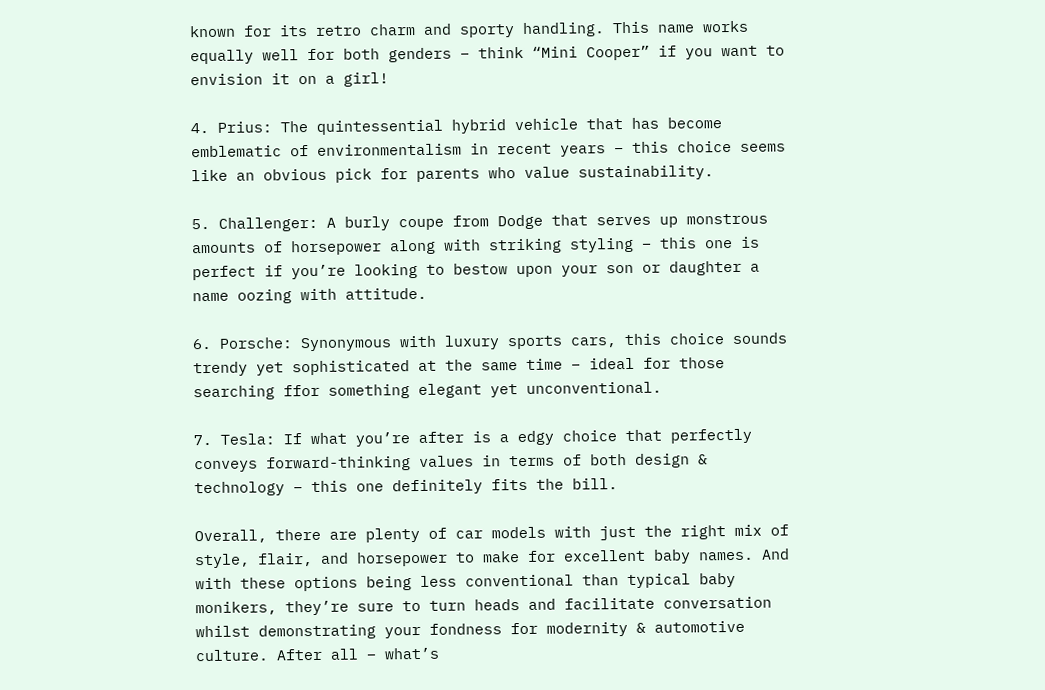known for its retro charm and sporty handling. This name works equally well for both genders – think “Mini Cooper” if you want to envision it on a girl!

4. Prius: The quintessential hybrid vehicle that has become emblematic of environmentalism in recent years – this choice seems like an obvious pick for parents who value sustainability.

5. Challenger: A burly coupe from Dodge that serves up monstrous amounts of horsepower along with striking styling – this one is perfect if you’re looking to bestow upon your son or daughter a name oozing with attitude.

6. Porsche: Synonymous with luxury sports cars, this choice sounds trendy yet sophisticated at the same time – ideal for those searching ffor something elegant yet unconventional.

7. Tesla: If what you’re after is a edgy choice that perfectly conveys forward-thinking values in terms of both design & technology – this one definitely fits the bill.

Overall, there are plenty of car models with just the right mix of style, flair, and horsepower to make for excellent baby names. And with these options being less conventional than typical baby monikers, they’re sure to turn heads and facilitate conversation whilst demonstrating your fondness for modernity & automotive culture. After all – what’s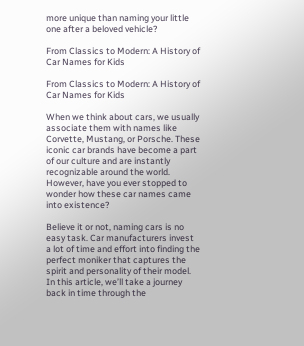more unique than naming your little one after a beloved vehicle?

From Classics to Modern: A History of Car Names for Kids

From Classics to Modern: A History of Car Names for Kids

When we think about cars, we usually associate them with names like Corvette, Mustang, or Porsche. These iconic car brands have become a part of our culture and are instantly recognizable around the world. However, have you ever stopped to wonder how these car names came into existence?

Believe it or not, naming cars is no easy task. Car manufacturers invest a lot of time and effort into finding the perfect moniker that captures the spirit and personality of their model. In this article, we’ll take a journey back in time through the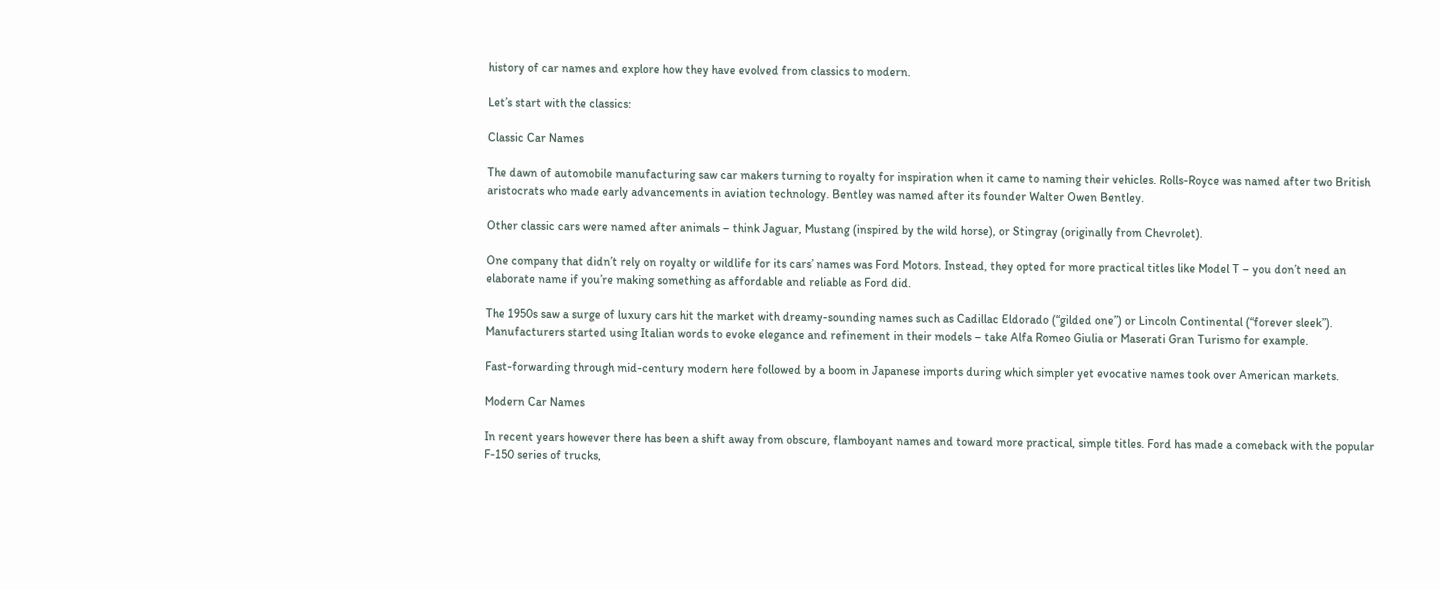history of car names and explore how they have evolved from classics to modern.

Let’s start with the classics:

Classic Car Names

The dawn of automobile manufacturing saw car makers turning to royalty for inspiration when it came to naming their vehicles. Rolls-Royce was named after two British aristocrats who made early advancements in aviation technology. Bentley was named after its founder Walter Owen Bentley.

Other classic cars were named after animals – think Jaguar, Mustang (inspired by the wild horse), or Stingray (originally from Chevrolet).

One company that didn’t rely on royalty or wildlife for its cars’ names was Ford Motors. Instead, they opted for more practical titles like Model T – you don’t need an elaborate name if you’re making something as affordable and reliable as Ford did.

The 1950s saw a surge of luxury cars hit the market with dreamy-sounding names such as Cadillac Eldorado (“gilded one”) or Lincoln Continental (“forever sleek”). Manufacturers started using Italian words to evoke elegance and refinement in their models – take Alfa Romeo Giulia or Maserati Gran Turismo for example.

Fast-forwarding through mid-century modern here followed by a boom in Japanese imports during which simpler yet evocative names took over American markets.

Modern Car Names

In recent years however there has been a shift away from obscure, flamboyant names and toward more practical, simple titles. Ford has made a comeback with the popular F-150 series of trucks,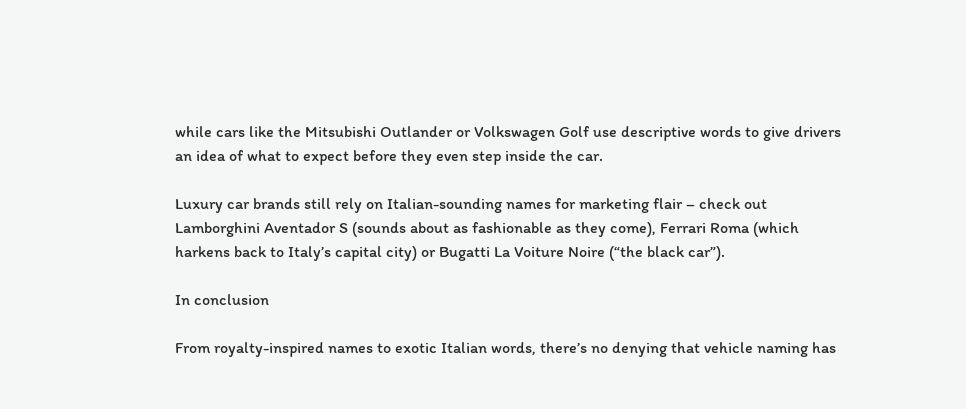while cars like the Mitsubishi Outlander or Volkswagen Golf use descriptive words to give drivers an idea of what to expect before they even step inside the car.

Luxury car brands still rely on Italian-sounding names for marketing flair – check out Lamborghini Aventador S (sounds about as fashionable as they come), Ferrari Roma (which harkens back to Italy’s capital city) or Bugatti La Voiture Noire (“the black car”).

In conclusion

From royalty-inspired names to exotic Italian words, there’s no denying that vehicle naming has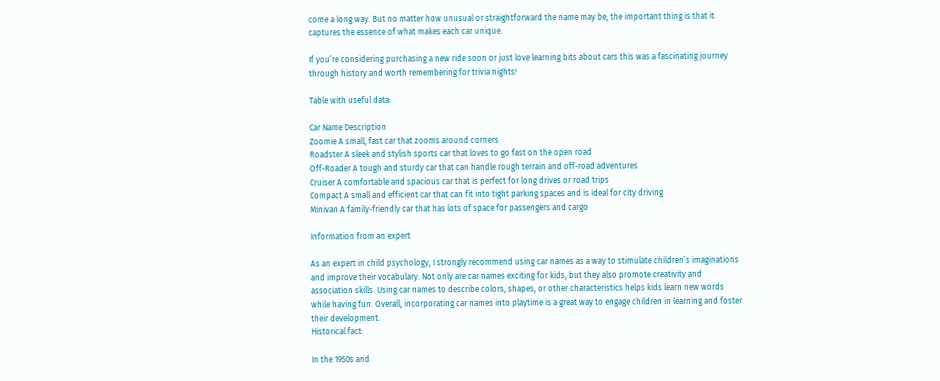come a long way. But no matter how unusual or straightforward the name may be, the important thing is that it captures the essence of what makes each car unique.

If you’re considering purchasing a new ride soon or just love learning bits about cars this was a fascinating journey through history and worth remembering for trivia nights!

Table with useful data:

Car Name Description
Zoomie A small, fast car that zooms around corners
Roadster A sleek and stylish sports car that loves to go fast on the open road
Off-Roader A tough and sturdy car that can handle rough terrain and off-road adventures
Cruiser A comfortable and spacious car that is perfect for long drives or road trips
Compact A small and efficient car that can fit into tight parking spaces and is ideal for city driving
Minivan A family-friendly car that has lots of space for passengers and cargo

Information from an expert

As an expert in child psychology, I strongly recommend using car names as a way to stimulate children’s imaginations and improve their vocabulary. Not only are car names exciting for kids, but they also promote creativity and association skills. Using car names to describe colors, shapes, or other characteristics helps kids learn new words while having fun. Overall, incorporating car names into playtime is a great way to engage children in learning and foster their development.
Historical fact:

In the 1950s and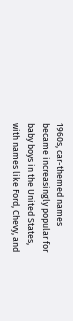1960s, car-themed names became increasingly popular for baby boys in the United States, with names like Ford, Chevy, and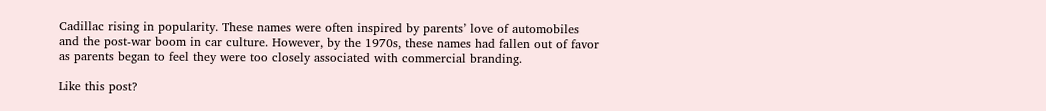Cadillac rising in popularity. These names were often inspired by parents’ love of automobiles and the post-war boom in car culture. However, by the 1970s, these names had fallen out of favor as parents began to feel they were too closely associated with commercial branding.

Like this post?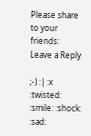Please share to your friends:
Leave a Reply

;-) :| :x :twisted: :smile: :shock: :sad: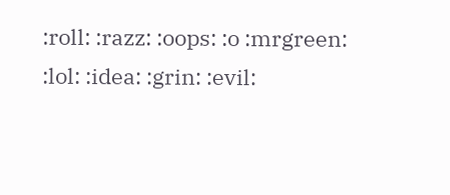:roll: :razz: :oops: :o :mrgreen: :lol: :idea: :grin: :evil: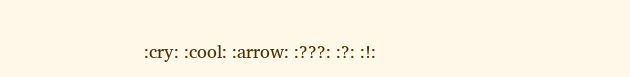:cry: :cool: :arrow: :???: :?: :!: